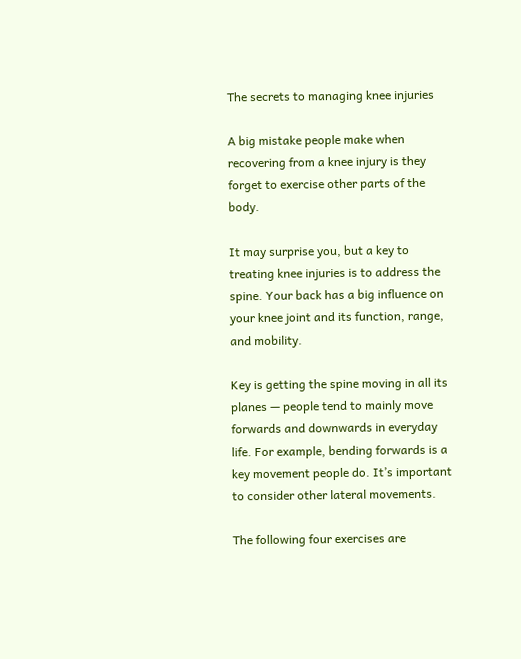The secrets to managing knee injuries

A big mistake people make when recovering from a knee injury is they forget to exercise other parts of the body.

It may surprise you, but a key to treating knee injuries is to address the spine. Your back has a big influence on your knee joint and its function, range, and mobility.

Key is getting the spine moving in all its planes — people tend to mainly move forwards and downwards in everyday life. For example, bending forwards is a key movement people do. It’s important to consider other lateral movements.

The following four exercises are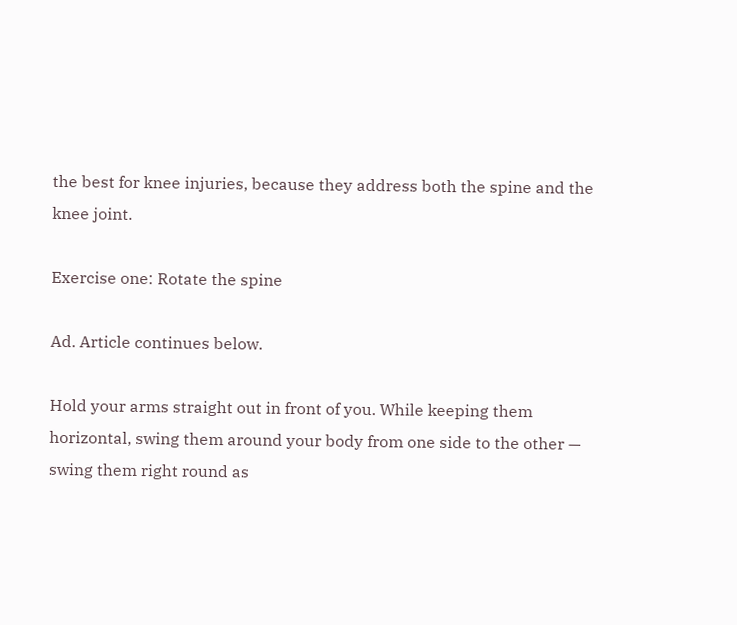the best for knee injuries, because they address both the spine and the knee joint.

Exercise one: Rotate the spine

Ad. Article continues below.

Hold your arms straight out in front of you. While keeping them horizontal, swing them around your body from one side to the other — swing them right round as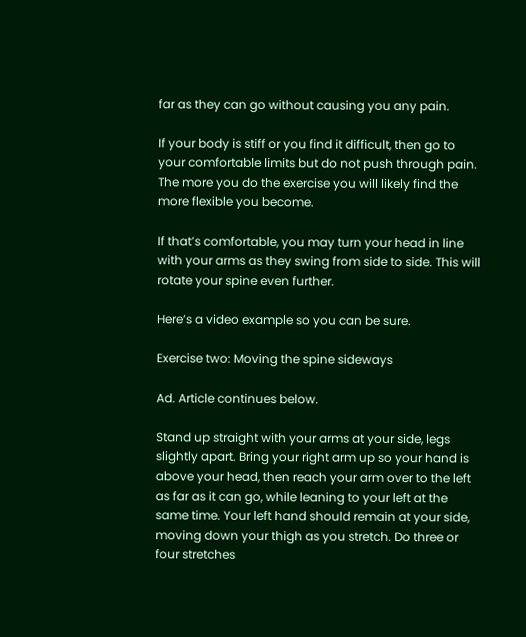far as they can go without causing you any pain.

If your body is stiff or you find it difficult, then go to your comfortable limits but do not push through pain. The more you do the exercise you will likely find the more flexible you become.

If that’s comfortable, you may turn your head in line with your arms as they swing from side to side. This will rotate your spine even further.

Here’s a video example so you can be sure.

Exercise two: Moving the spine sideways

Ad. Article continues below.

Stand up straight with your arms at your side, legs slightly apart. Bring your right arm up so your hand is above your head, then reach your arm over to the left as far as it can go, while leaning to your left at the same time. Your left hand should remain at your side, moving down your thigh as you stretch. Do three or four stretches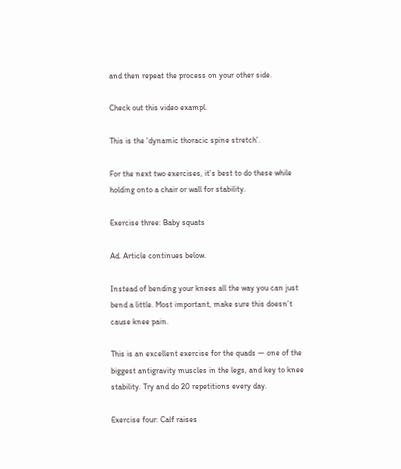and then repeat the process on your other side.

Check out this video exampl.

This is the ‘dynamic thoracic spine stretch’.

For the next two exercises, it’s best to do these while holding onto a chair or wall for stability.

Exercise three: Baby squats

Ad. Article continues below.

Instead of bending your knees all the way you can just bend a little. Most important, make sure this doesn’t cause knee pain.

This is an excellent exercise for the quads — one of the biggest antigravity muscles in the legs, and key to knee stability. Try and do 20 repetitions every day.

Exercise four: Calf raises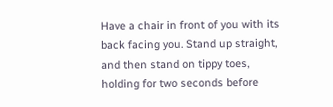Have a chair in front of you with its back facing you. Stand up straight, and then stand on tippy toes, holding for two seconds before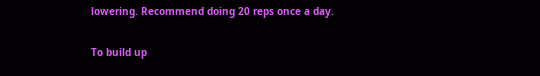lowering. Recommend doing 20 reps once a day.

To build up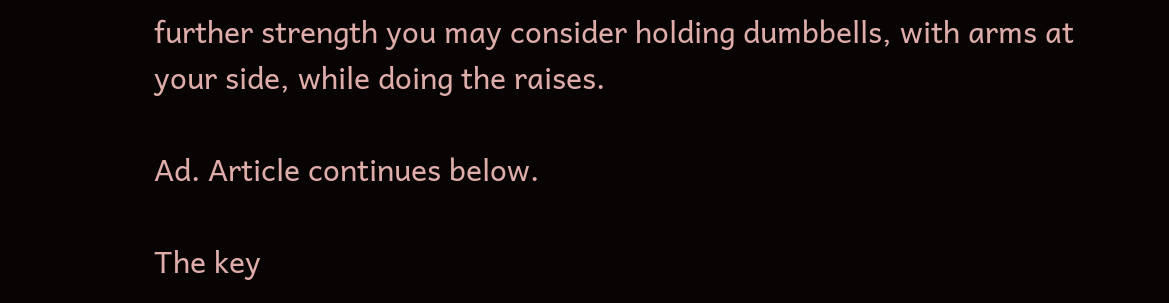further strength you may consider holding dumbbells, with arms at your side, while doing the raises.

Ad. Article continues below.

The key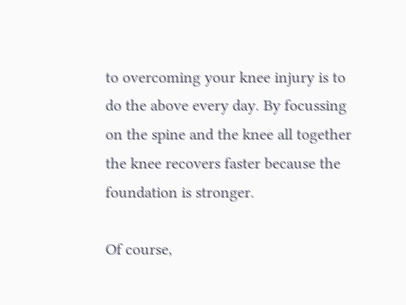to overcoming your knee injury is to do the above every day. By focussing on the spine and the knee all together the knee recovers faster because the foundation is stronger.

Of course,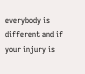everybody is different and if your injury is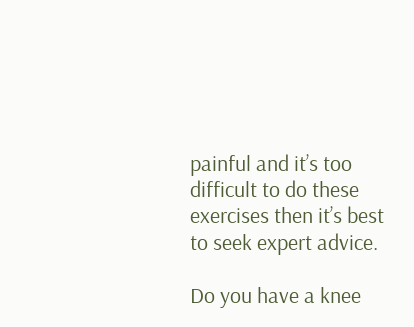painful and it’s too difficult to do these exercises then it’s best to seek expert advice.

Do you have a knee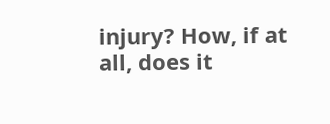injury? How, if at all, does it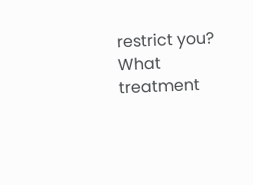restrict you? What treatment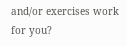and/or exercises work for you?